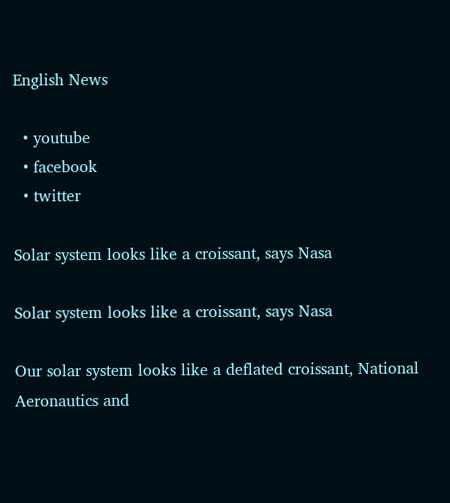English News

  • youtube
  • facebook
  • twitter

Solar system looks like a croissant, says Nasa

Solar system looks like a croissant, says Nasa

Our solar system looks like a deflated croissant, National Aeronautics and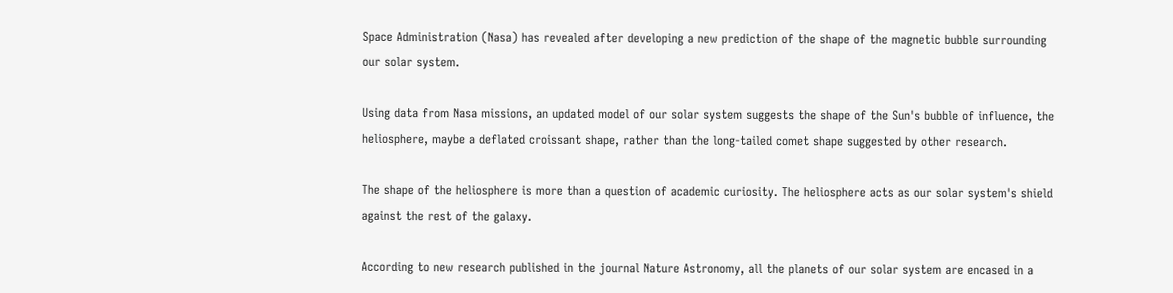Space Administration (Nasa) has revealed after developing a new prediction of the shape of the magnetic bubble surrounding our solar system.

Using data from Nasa missions, an updated model of our solar system suggests the shape of the Sun's bubble of influence, the heliosphere, maybe a deflated croissant shape, rather than the long-tailed comet shape suggested by other research.

The shape of the heliosphere is more than a question of academic curiosity. The heliosphere acts as our solar system's shield against the rest of the galaxy.

According to new research published in the journal Nature Astronomy, all the planets of our solar system are encased in a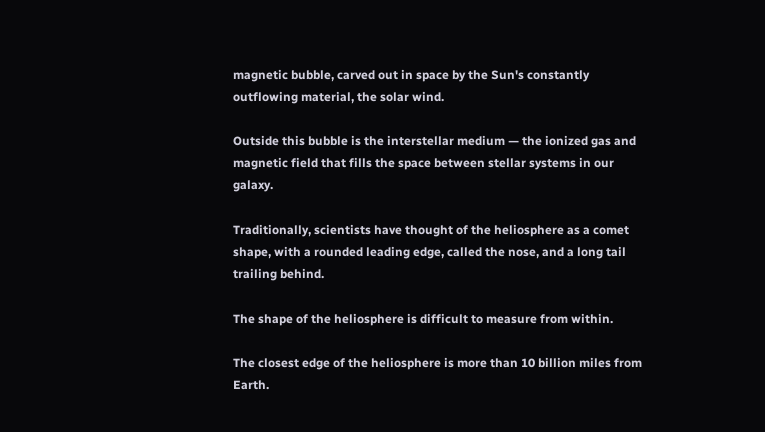magnetic bubble, carved out in space by the Sun's constantly outflowing material, the solar wind.

Outside this bubble is the interstellar medium — the ionized gas and magnetic field that fills the space between stellar systems in our galaxy.

Traditionally, scientists have thought of the heliosphere as a comet shape, with a rounded leading edge, called the nose, and a long tail trailing behind.

The shape of the heliosphere is difficult to measure from within.

The closest edge of the heliosphere is more than 10 billion miles from Earth.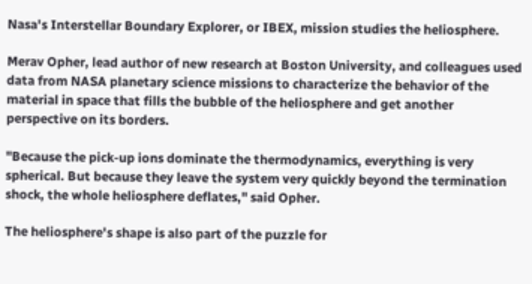Nasa's Interstellar Boundary Explorer, or IBEX, mission studies the heliosphere.

Merav Opher, lead author of new research at Boston University, and colleagues used data from NASA planetary science missions to characterize the behavior of the material in space that fills the bubble of the heliosphere and get another perspective on its borders.

"Because the pick-up ions dominate the thermodynamics, everything is very spherical. But because they leave the system very quickly beyond the termination shock, the whole heliosphere deflates," said Opher.

The heliosphere's shape is also part of the puzzle for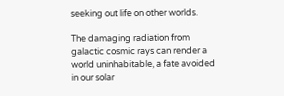seeking out life on other worlds.

The damaging radiation from galactic cosmic rays can render a world uninhabitable, a fate avoided in our solar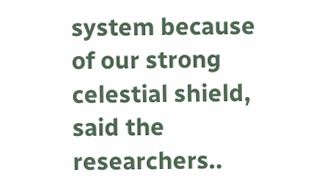system because of our strong celestial shield, said the researchers..